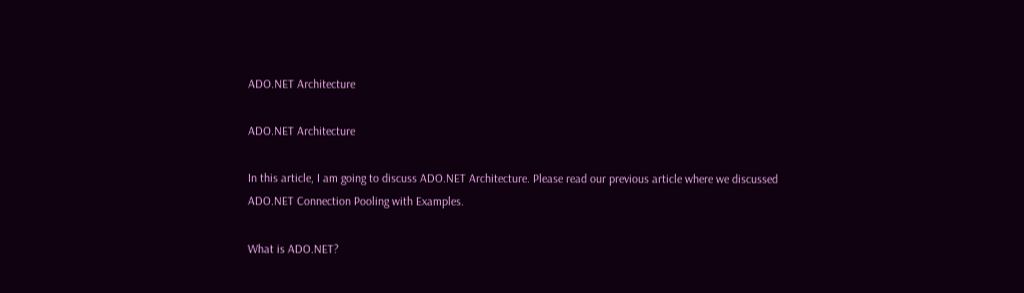ADO.NET Architecture

ADO.NET Architecture

In this article, I am going to discuss ADO.NET Architecture. Please read our previous article where we discussed ADO.NET Connection Pooling with Examples.

What is ADO.NET?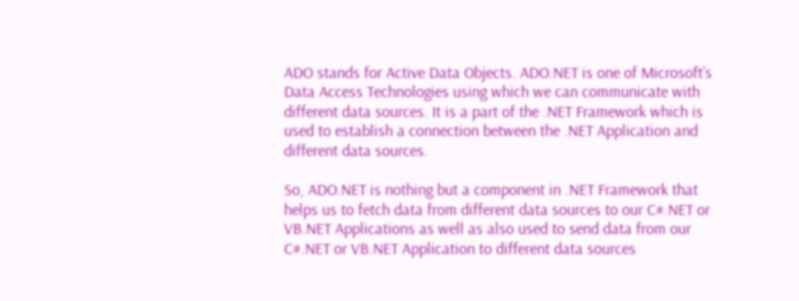ADO stands for Active Data Objects. ADO.NET is one of Microsoft’s Data Access Technologies using which we can communicate with different data sources. It is a part of the .NET Framework which is used to establish a connection between the .NET Application and different data sources.

So, ADO.NET is nothing but a component in .NET Framework that helps us to fetch data from different data sources to our C#.NET or VB.NET Applications as well as also used to send data from our C#.NET or VB.NET Application to different data sources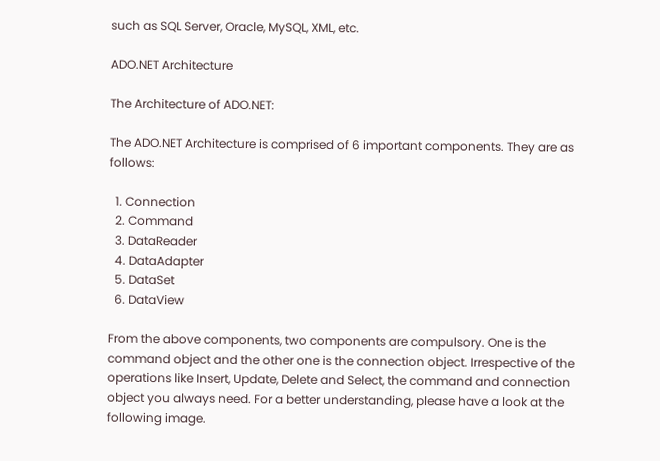such as SQL Server, Oracle, MySQL, XML, etc.

ADO.NET Architecture

The Architecture of ADO.NET:

The ADO.NET Architecture is comprised of 6 important components. They are as follows:

  1. Connection
  2. Command
  3. DataReader
  4. DataAdapter
  5. DataSet
  6. DataView

From the above components, two components are compulsory. One is the command object and the other one is the connection object. Irrespective of the operations like Insert, Update, Delete and Select, the command and connection object you always need. For a better understanding, please have a look at the following image.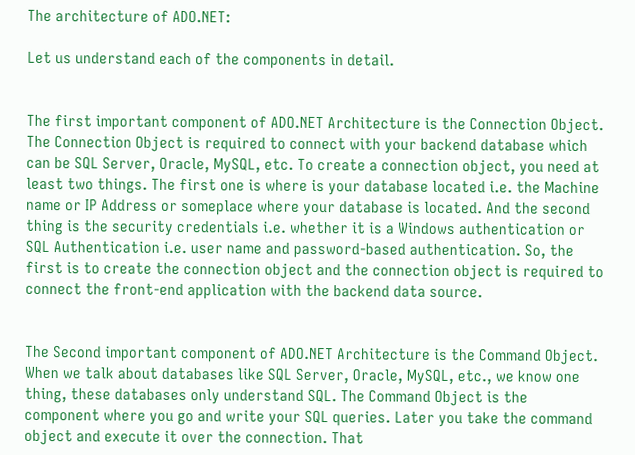The architecture of ADO.NET:

Let us understand each of the components in detail.


The first important component of ADO.NET Architecture is the Connection Object. The Connection Object is required to connect with your backend database which can be SQL Server, Oracle, MySQL, etc. To create a connection object, you need at least two things. The first one is where is your database located i.e. the Machine name or IP Address or someplace where your database is located. And the second thing is the security credentials i.e. whether it is a Windows authentication or SQL Authentication i.e. user name and password-based authentication. So, the first is to create the connection object and the connection object is required to connect the front-end application with the backend data source.


The Second important component of ADO.NET Architecture is the Command Object. When we talk about databases like SQL Server, Oracle, MySQL, etc., we know one thing, these databases only understand SQL. The Command Object is the component where you go and write your SQL queries. Later you take the command object and execute it over the connection. That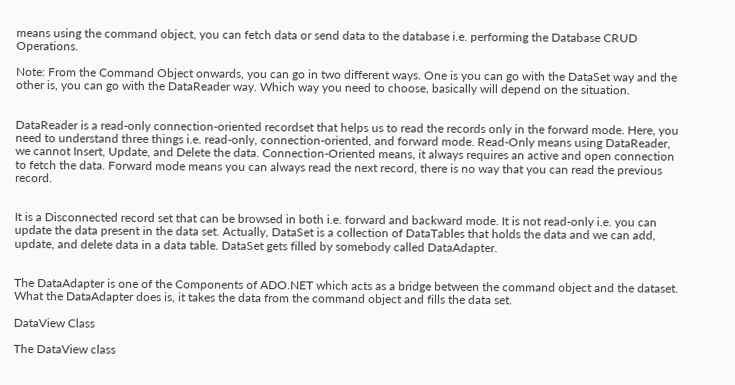means using the command object, you can fetch data or send data to the database i.e. performing the Database CRUD Operations.

Note: From the Command Object onwards, you can go in two different ways. One is you can go with the DataSet way and the other is, you can go with the DataReader way. Which way you need to choose, basically will depend on the situation.


DataReader is a read-only connection-oriented recordset that helps us to read the records only in the forward mode. Here, you need to understand three things i.e. read-only, connection-oriented, and forward mode. Read-Only means using DataReader, we cannot Insert, Update, and Delete the data. Connection-Oriented means, it always requires an active and open connection to fetch the data. Forward mode means you can always read the next record, there is no way that you can read the previous record.


It is a Disconnected record set that can be browsed in both i.e. forward and backward mode. It is not read-only i.e. you can update the data present in the data set. Actually, DataSet is a collection of DataTables that holds the data and we can add, update, and delete data in a data table. DataSet gets filled by somebody called DataAdapter.


The DataAdapter is one of the Components of ADO.NET which acts as a bridge between the command object and the dataset. What the DataAdapter does is, it takes the data from the command object and fills the data set.

DataView Class

The DataView class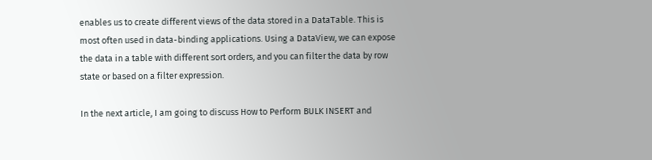enables us to create different views of the data stored in a DataTable. This is most often used in data-binding applications. Using a DataView, we can expose the data in a table with different sort orders, and you can filter the data by row state or based on a filter expression.

In the next article, I am going to discuss How to Perform BULK INSERT and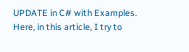UPDATE in C# with Examples. Here, in this article, I try to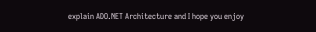explain ADO.NET Architecture and I hope you enjoy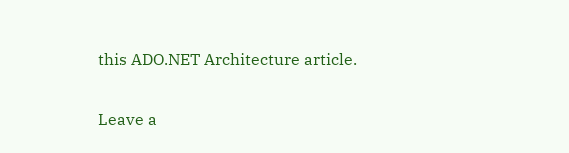this ADO.NET Architecture article.

Leave a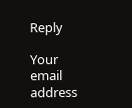Reply

Your email address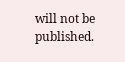will not be published.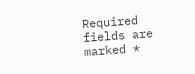Required fields are marked *